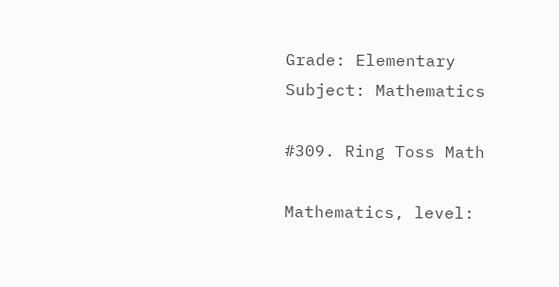Grade: Elementary
Subject: Mathematics

#309. Ring Toss Math

Mathematics, level: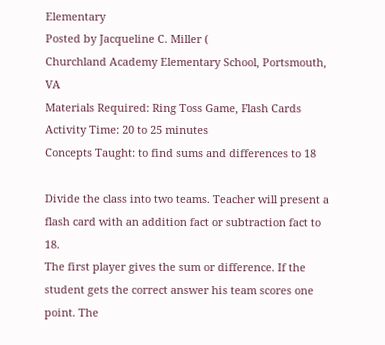Elementary
Posted by Jacqueline C. Miller (
Churchland Academy Elementary School, Portsmouth, VA
Materials Required: Ring Toss Game, Flash Cards
Activity Time: 20 to 25 minutes
Concepts Taught: to find sums and differences to 18

Divide the class into two teams. Teacher will present a flash card with an addition fact or subtraction fact to 18.
The first player gives the sum or difference. If the student gets the correct answer his team scores one point. The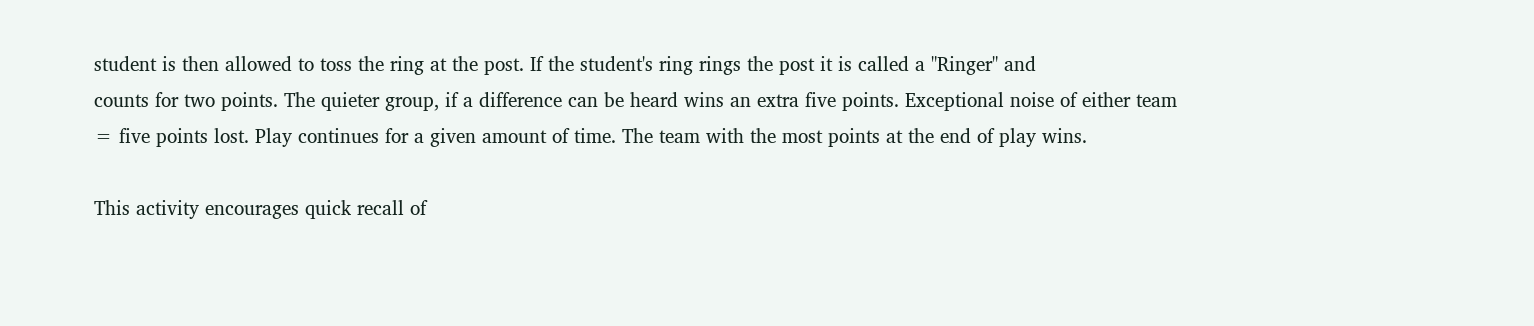student is then allowed to toss the ring at the post. If the student's ring rings the post it is called a "Ringer" and
counts for two points. The quieter group, if a difference can be heard wins an extra five points. Exceptional noise of either team
= five points lost. Play continues for a given amount of time. The team with the most points at the end of play wins.

This activity encourages quick recall of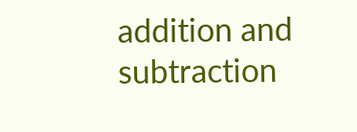addition and subtraction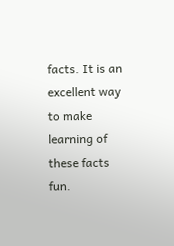facts. It is an excellent way to make learning of these facts fun.